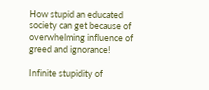How stupid an educated society can get because of overwhelming influence of greed and ignorance!

Infinite stupidity of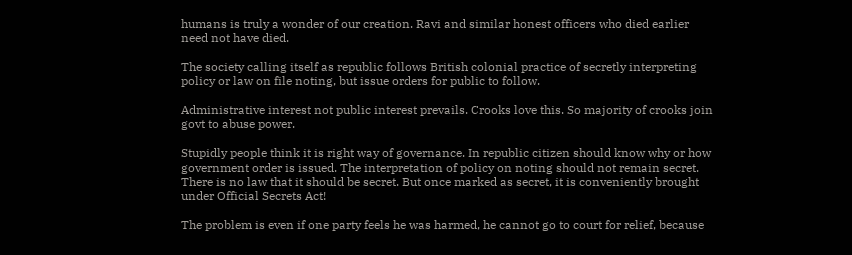humans is truly a wonder of our creation. Ravi and similar honest officers who died earlier need not have died.

The society calling itself as republic follows British colonial practice of secretly interpreting policy or law on file noting, but issue orders for public to follow.

Administrative interest not public interest prevails. Crooks love this. So majority of crooks join govt to abuse power.

Stupidly people think it is right way of governance. In republic citizen should know why or how government order is issued. The interpretation of policy on noting should not remain secret. There is no law that it should be secret. But once marked as secret, it is conveniently brought under Official Secrets Act!

The problem is even if one party feels he was harmed, he cannot go to court for relief, because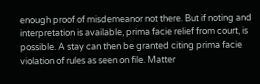enough proof of misdemeanor not there. But if noting and interpretation is available, prima facie relief from court, is possible. A stay can then be granted citing prima facie violation of rules as seen on file. Matter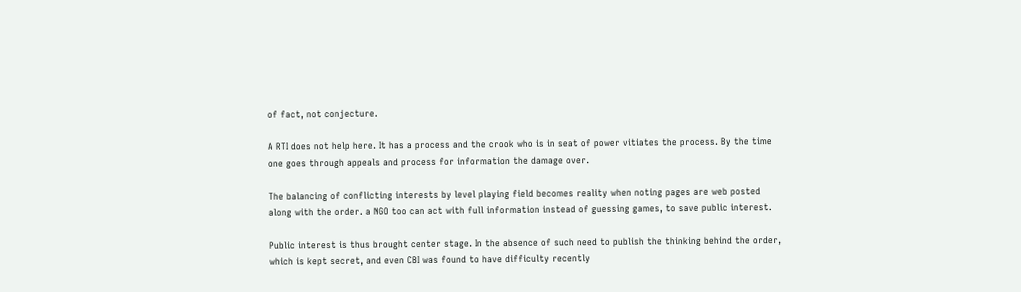of fact, not conjecture.

A RTI does not help here. It has a process and the crook who is in seat of power vitiates the process. By the time one goes through appeals and process for information the damage over.

The balancing of conflicting interests by level playing field becomes reality when noting pages are web posted along with the order. a NGO too can act with full information instead of guessing games, to save public interest.

Public interest is thus brought center stage. In the absence of such need to publish the thinking behind the order, which is kept secret, and even CBI was found to have difficulty recently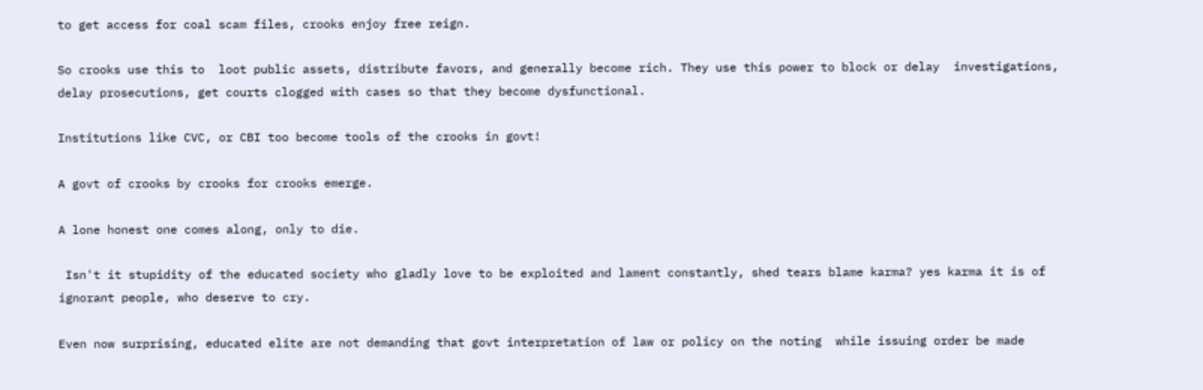to get access for coal scam files, crooks enjoy free reign.

So crooks use this to  loot public assets, distribute favors, and generally become rich. They use this power to block or delay  investigations, delay prosecutions, get courts clogged with cases so that they become dysfunctional.

Institutions like CVC, or CBI too become tools of the crooks in govt!

A govt of crooks by crooks for crooks emerge.

A lone honest one comes along, only to die.

 Isn't it stupidity of the educated society who gladly love to be exploited and lament constantly, shed tears blame karma? yes karma it is of ignorant people, who deserve to cry.

Even now surprising, educated elite are not demanding that govt interpretation of law or policy on the noting  while issuing order be made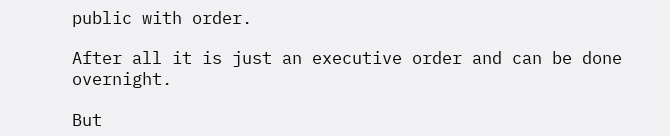public with order.

After all it is just an executive order and can be done overnight.

But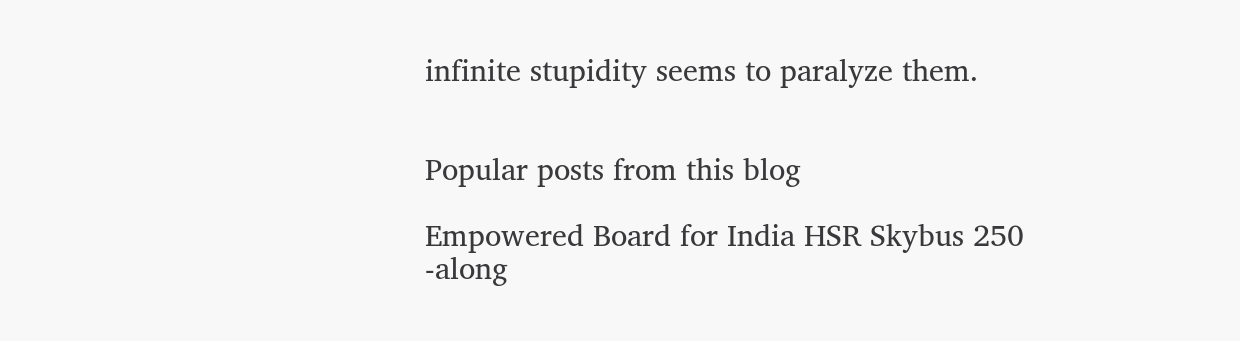infinite stupidity seems to paralyze them.


Popular posts from this blog

Empowered Board for India HSR Skybus 250 -along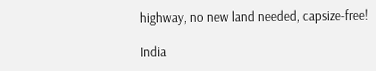highway, no new land needed, capsize-free!

India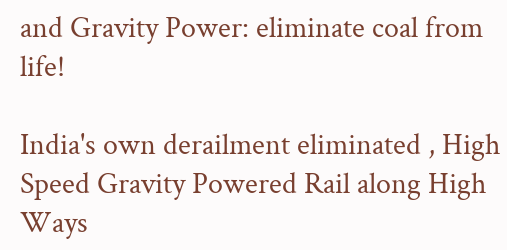and Gravity Power: eliminate coal from life!

India's own derailment eliminated , High Speed Gravity Powered Rail along High Ways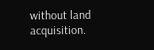without land acquisition.